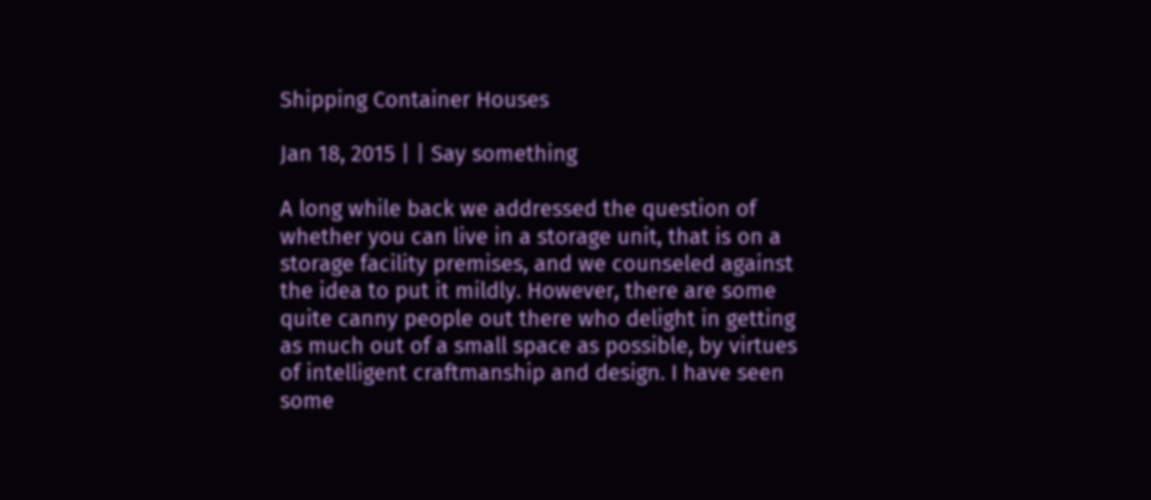Shipping Container Houses

Jan 18, 2015 | | Say something

A long while back we addressed the question of whether you can live in a storage unit, that is on a storage facility premises, and we counseled against the idea to put it mildly. However, there are some quite canny people out there who delight in getting as much out of a small space as possible, by virtues of intelligent craftmanship and design. I have seen some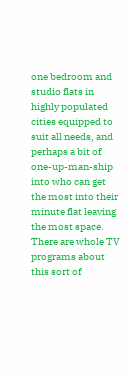one bedroom and studio flats in highly populated cities equipped to suit all needs, and perhaps a bit of one-up-man-ship into who can get the most into their minute flat leaving the most space. There are whole TV programs about this sort of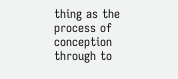thing as the process of conception through to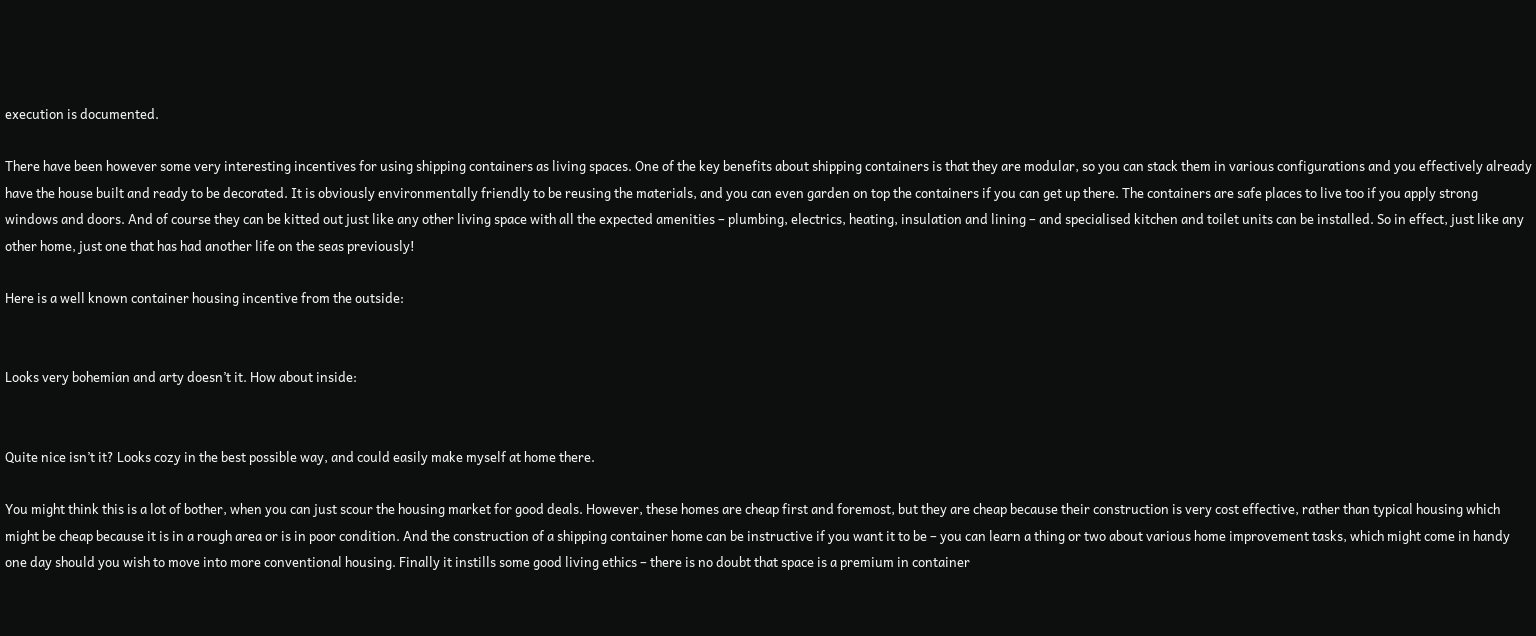execution is documented.

There have been however some very interesting incentives for using shipping containers as living spaces. One of the key benefits about shipping containers is that they are modular, so you can stack them in various configurations and you effectively already have the house built and ready to be decorated. It is obviously environmentally friendly to be reusing the materials, and you can even garden on top the containers if you can get up there. The containers are safe places to live too if you apply strong windows and doors. And of course they can be kitted out just like any other living space with all the expected amenities – plumbing, electrics, heating, insulation and lining – and specialised kitchen and toilet units can be installed. So in effect, just like any other home, just one that has had another life on the seas previously!

Here is a well known container housing incentive from the outside:


Looks very bohemian and arty doesn’t it. How about inside:


Quite nice isn’t it? Looks cozy in the best possible way, and could easily make myself at home there.

You might think this is a lot of bother, when you can just scour the housing market for good deals. However, these homes are cheap first and foremost, but they are cheap because their construction is very cost effective, rather than typical housing which might be cheap because it is in a rough area or is in poor condition. And the construction of a shipping container home can be instructive if you want it to be – you can learn a thing or two about various home improvement tasks, which might come in handy one day should you wish to move into more conventional housing. Finally it instills some good living ethics – there is no doubt that space is a premium in container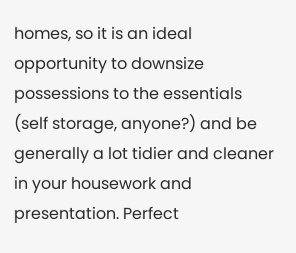homes, so it is an ideal opportunity to downsize possessions to the essentials (self storage, anyone?) and be generally a lot tidier and cleaner in your housework and presentation. Perfect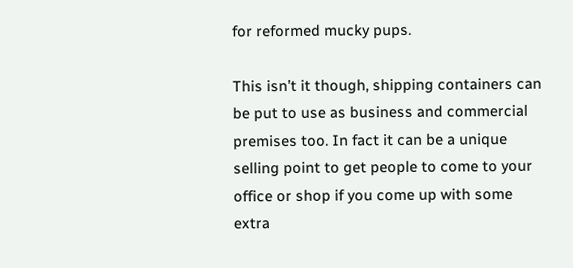for reformed mucky pups.

This isn’t it though, shipping containers can be put to use as business and commercial premises too. In fact it can be a unique selling point to get people to come to your office or shop if you come up with some extra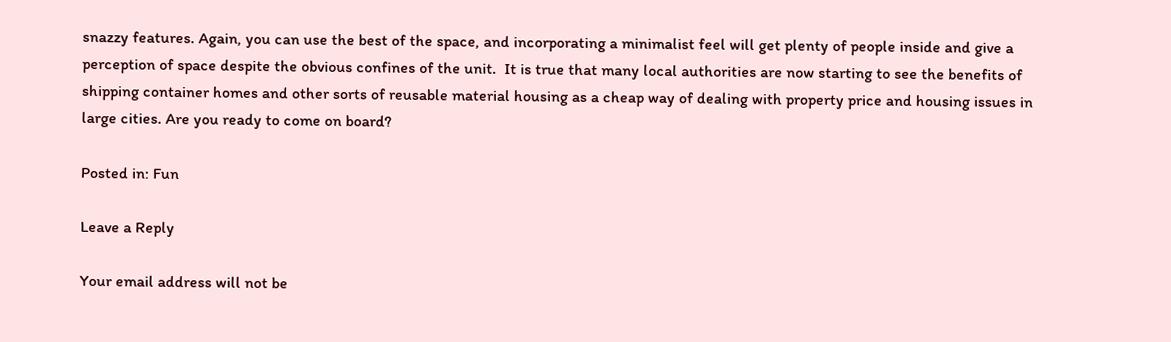snazzy features. Again, you can use the best of the space, and incorporating a minimalist feel will get plenty of people inside and give a perception of space despite the obvious confines of the unit.  It is true that many local authorities are now starting to see the benefits of shipping container homes and other sorts of reusable material housing as a cheap way of dealing with property price and housing issues in large cities. Are you ready to come on board?

Posted in: Fun

Leave a Reply

Your email address will not be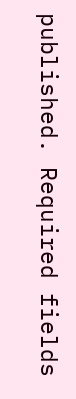published. Required fields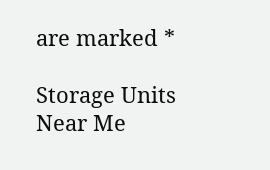are marked *

Storage Units Near Me